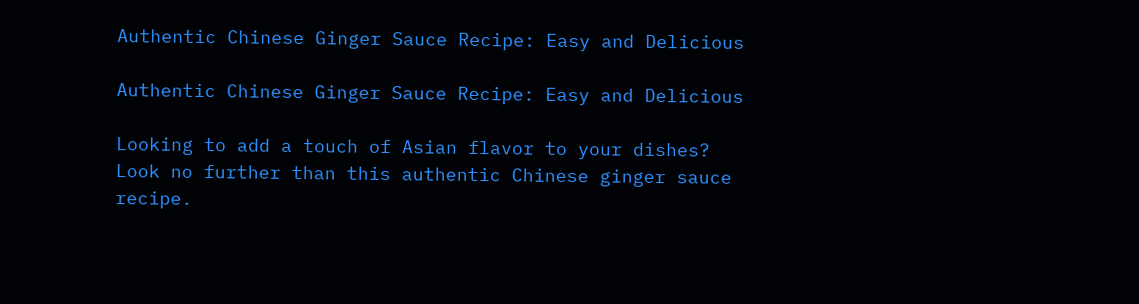Authentic Chinese Ginger Sauce Recipe: Easy and Delicious

Authentic Chinese Ginger Sauce Recipe: Easy and Delicious

Looking to add a touch of Asian flavor to your dishes? Look no further than this authentic Chinese ginger sauce recipe.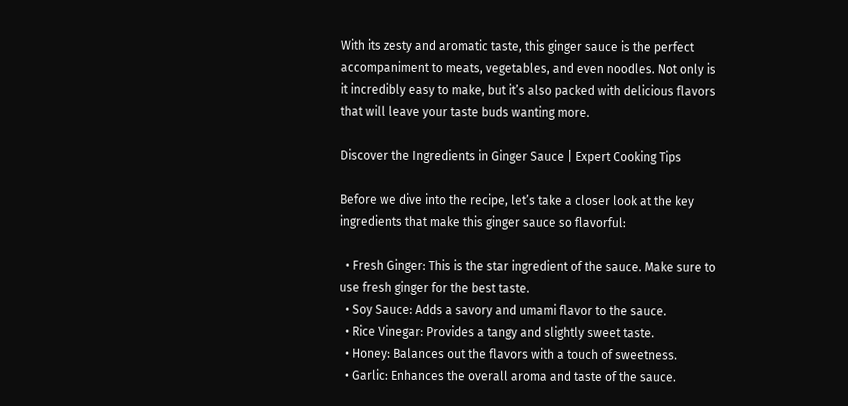With its zesty and aromatic taste, this ginger sauce is the perfect accompaniment to meats, vegetables, and even noodles. Not only is it incredibly easy to make, but it’s also packed with delicious flavors that will leave your taste buds wanting more.

Discover the Ingredients in Ginger Sauce | Expert Cooking Tips

Before we dive into the recipe, let’s take a closer look at the key ingredients that make this ginger sauce so flavorful:

  • Fresh Ginger: This is the star ingredient of the sauce. Make sure to use fresh ginger for the best taste.
  • Soy Sauce: Adds a savory and umami flavor to the sauce.
  • Rice Vinegar: Provides a tangy and slightly sweet taste.
  • Honey: Balances out the flavors with a touch of sweetness.
  • Garlic: Enhances the overall aroma and taste of the sauce.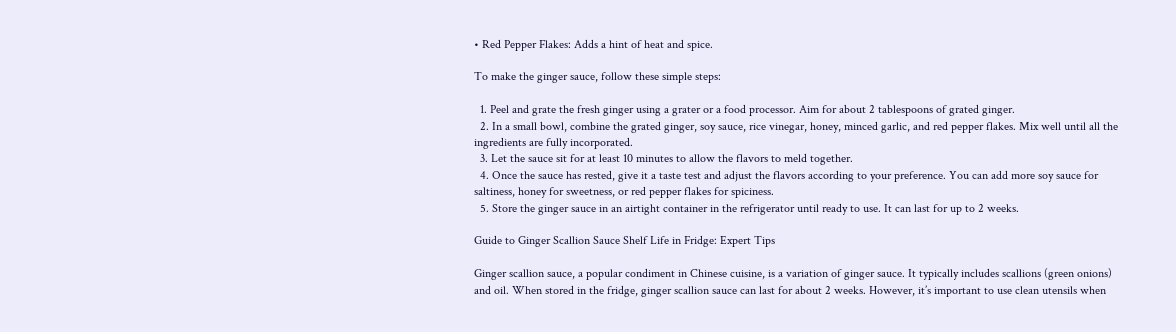• Red Pepper Flakes: Adds a hint of heat and spice.

To make the ginger sauce, follow these simple steps:

  1. Peel and grate the fresh ginger using a grater or a food processor. Aim for about 2 tablespoons of grated ginger.
  2. In a small bowl, combine the grated ginger, soy sauce, rice vinegar, honey, minced garlic, and red pepper flakes. Mix well until all the ingredients are fully incorporated.
  3. Let the sauce sit for at least 10 minutes to allow the flavors to meld together.
  4. Once the sauce has rested, give it a taste test and adjust the flavors according to your preference. You can add more soy sauce for saltiness, honey for sweetness, or red pepper flakes for spiciness.
  5. Store the ginger sauce in an airtight container in the refrigerator until ready to use. It can last for up to 2 weeks.

Guide to Ginger Scallion Sauce Shelf Life in Fridge: Expert Tips

Ginger scallion sauce, a popular condiment in Chinese cuisine, is a variation of ginger sauce. It typically includes scallions (green onions) and oil. When stored in the fridge, ginger scallion sauce can last for about 2 weeks. However, it’s important to use clean utensils when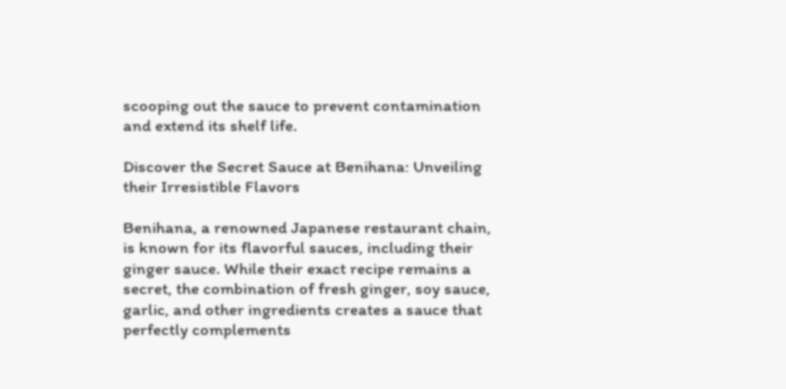scooping out the sauce to prevent contamination and extend its shelf life.

Discover the Secret Sauce at Benihana: Unveiling their Irresistible Flavors

Benihana, a renowned Japanese restaurant chain, is known for its flavorful sauces, including their ginger sauce. While their exact recipe remains a secret, the combination of fresh ginger, soy sauce, garlic, and other ingredients creates a sauce that perfectly complements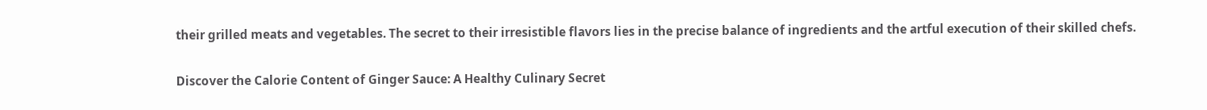their grilled meats and vegetables. The secret to their irresistible flavors lies in the precise balance of ingredients and the artful execution of their skilled chefs.

Discover the Calorie Content of Ginger Sauce: A Healthy Culinary Secret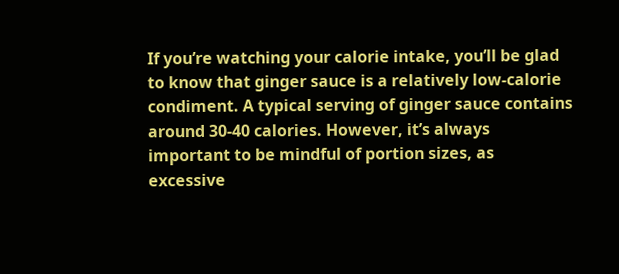If you’re watching your calorie intake, you’ll be glad to know that ginger sauce is a relatively low-calorie condiment. A typical serving of ginger sauce contains around 30-40 calories. However, it’s always important to be mindful of portion sizes, as excessive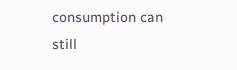consumption can still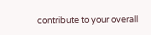contribute to your overall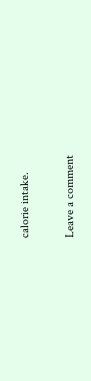calorie intake.

Leave a comment